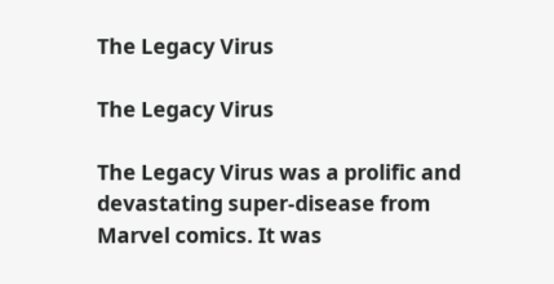The Legacy Virus

The Legacy Virus

The Legacy Virus was a prolific and devastating super-disease from Marvel comics. It was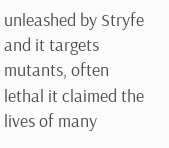unleashed by Stryfe and it targets mutants, often lethal it claimed the lives of many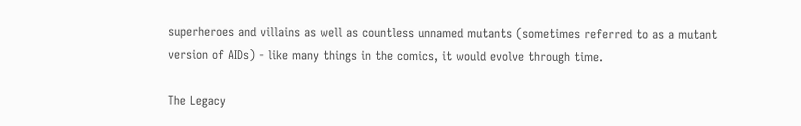superheroes and villains as well as countless unnamed mutants (sometimes referred to as a mutant version of AIDs) - like many things in the comics, it would evolve through time.

The Legacy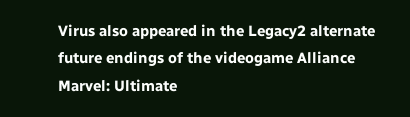Virus also appeared in the Legacy2 alternate future endings of the videogame Alliance Marvel: Ultimate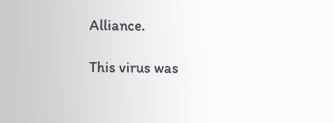Alliance.

This virus was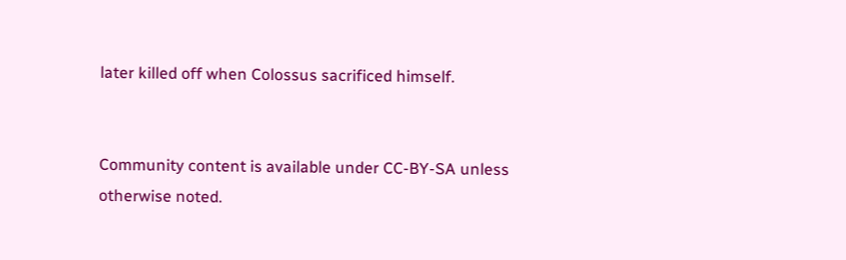later killed off when Colossus sacrificed himself.


Community content is available under CC-BY-SA unless otherwise noted.